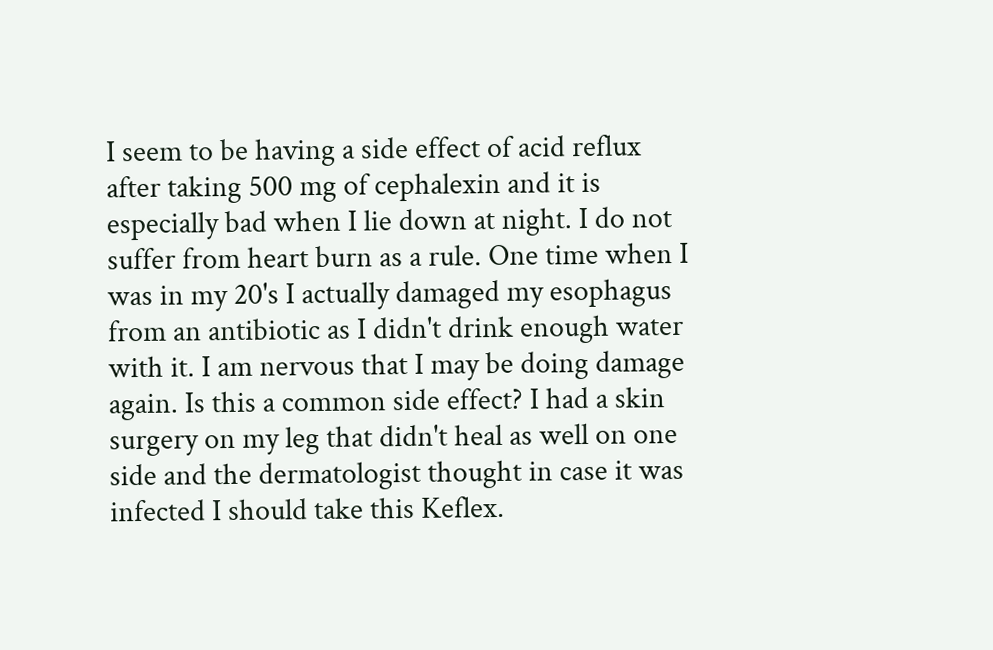I seem to be having a side effect of acid reflux after taking 500 mg of cephalexin and it is especially bad when I lie down at night. I do not suffer from heart burn as a rule. One time when I was in my 20's I actually damaged my esophagus from an antibiotic as I didn't drink enough water with it. I am nervous that I may be doing damage again. Is this a common side effect? I had a skin surgery on my leg that didn't heal as well on one side and the dermatologist thought in case it was infected I should take this Keflex.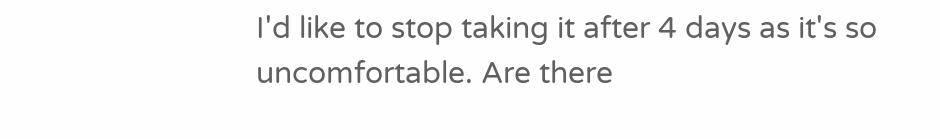I'd like to stop taking it after 4 days as it's so uncomfortable. Are there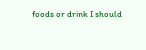foods or drink I should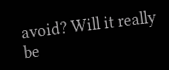avoid? Will it really be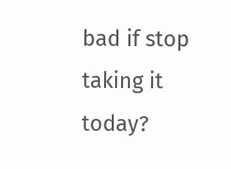bad if stop taking it today?